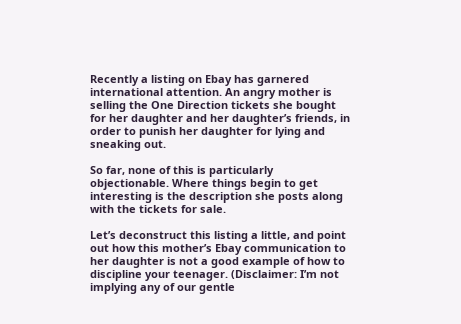Recently a listing on Ebay has garnered international attention. An angry mother is selling the One Direction tickets she bought for her daughter and her daughter’s friends, in order to punish her daughter for lying and sneaking out.

So far, none of this is particularly objectionable. Where things begin to get interesting is the description she posts along with the tickets for sale.

Let’s deconstruct this listing a little, and point out how this mother’s Ebay communication to her daughter is not a good example of how to discipline your teenager. (Disclaimer: I’m not implying any of our gentle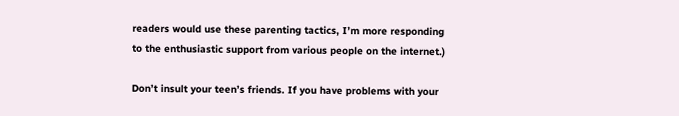readers would use these parenting tactics, I’m more responding to the enthusiastic support from various people on the internet.)

Don’t insult your teen’s friends. If you have problems with your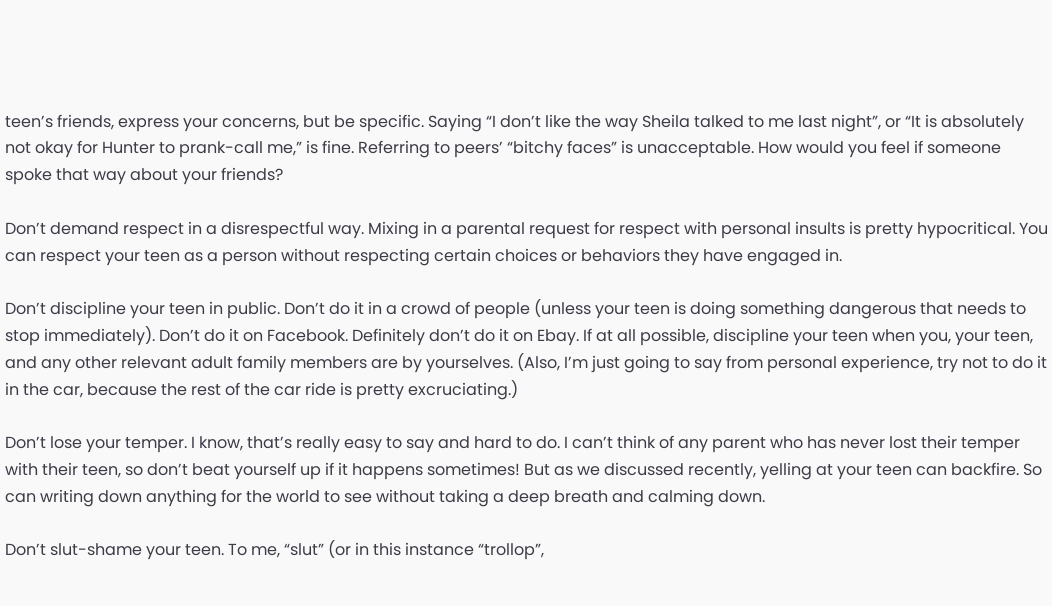teen’s friends, express your concerns, but be specific. Saying “I don’t like the way Sheila talked to me last night”, or “It is absolutely not okay for Hunter to prank-call me,” is fine. Referring to peers’ “bitchy faces” is unacceptable. How would you feel if someone spoke that way about your friends?

Don’t demand respect in a disrespectful way. Mixing in a parental request for respect with personal insults is pretty hypocritical. You can respect your teen as a person without respecting certain choices or behaviors they have engaged in.

Don’t discipline your teen in public. Don’t do it in a crowd of people (unless your teen is doing something dangerous that needs to stop immediately). Don’t do it on Facebook. Definitely don’t do it on Ebay. If at all possible, discipline your teen when you, your teen, and any other relevant adult family members are by yourselves. (Also, I’m just going to say from personal experience, try not to do it in the car, because the rest of the car ride is pretty excruciating.)

Don’t lose your temper. I know, that’s really easy to say and hard to do. I can’t think of any parent who has never lost their temper with their teen, so don’t beat yourself up if it happens sometimes! But as we discussed recently, yelling at your teen can backfire. So can writing down anything for the world to see without taking a deep breath and calming down.

Don’t slut-shame your teen. To me, “slut” (or in this instance “trollop”,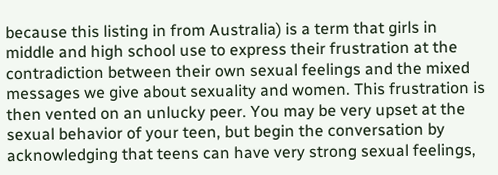because this listing in from Australia) is a term that girls in middle and high school use to express their frustration at the contradiction between their own sexual feelings and the mixed messages we give about sexuality and women. This frustration is then vented on an unlucky peer. You may be very upset at the sexual behavior of your teen, but begin the conversation by acknowledging that teens can have very strong sexual feelings,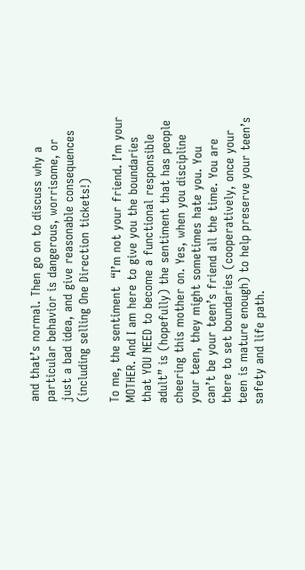and that’s normal. Then go on to discuss why a particular behavior is dangerous, worrisome, or just a bad idea, and give reasonable consequences (including selling One Direction tickets!)

To me, the sentiment  “I’m not your friend. I’m your MOTHER. And I am here to give you the boundaries that YOU NEED to become a functional responsible adult” is (hopefully) the sentiment that has people cheering this mother on. Yes, when you discipline your teen, they might sometimes hate you. You can’t be your teen’s friend all the time. You are there to set boundaries (cooperatively, once your teen is mature enough) to help preserve your teen’s safety and life path.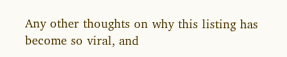Any other thoughts on why this listing has become so viral, and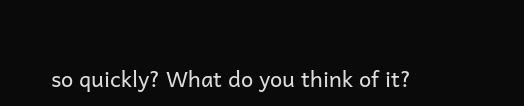so quickly? What do you think of it?